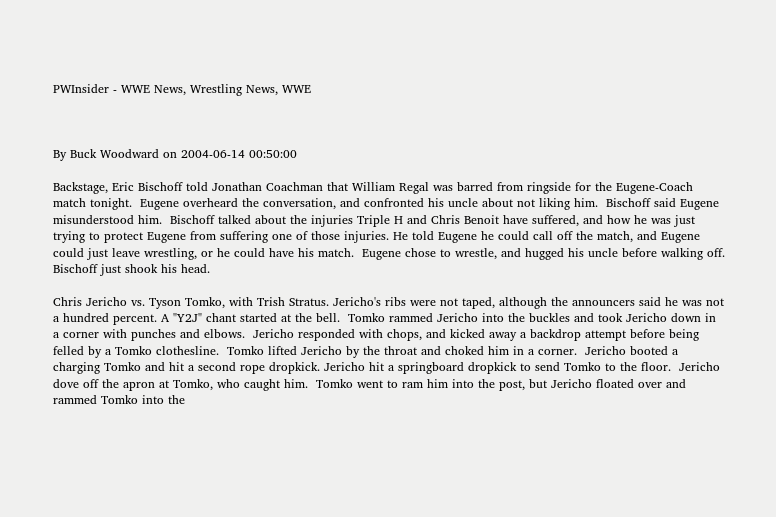PWInsider - WWE News, Wrestling News, WWE



By Buck Woodward on 2004-06-14 00:50:00

Backstage, Eric Bischoff told Jonathan Coachman that William Regal was barred from ringside for the Eugene-Coach match tonight.  Eugene overheard the conversation, and confronted his uncle about not liking him.  Bischoff said Eugene misunderstood him.  Bischoff talked about the injuries Triple H and Chris Benoit have suffered, and how he was just trying to protect Eugene from suffering one of those injuries. He told Eugene he could call off the match, and Eugene could just leave wrestling, or he could have his match.  Eugene chose to wrestle, and hugged his uncle before walking off.  Bischoff just shook his head.

Chris Jericho vs. Tyson Tomko, with Trish Stratus. Jericho's ribs were not taped, although the announcers said he was not a hundred percent. A "Y2J" chant started at the bell.  Tomko rammed Jericho into the buckles and took Jericho down in a corner with punches and elbows.  Jericho responded with chops, and kicked away a backdrop attempt before being felled by a Tomko clothesline.  Tomko lifted Jericho by the throat and choked him in a corner.  Jericho booted a charging Tomko and hit a second rope dropkick. Jericho hit a springboard dropkick to send Tomko to the floor.  Jericho dove off the apron at Tomko, who caught him.  Tomko went to ram him into the post, but Jericho floated over and rammed Tomko into the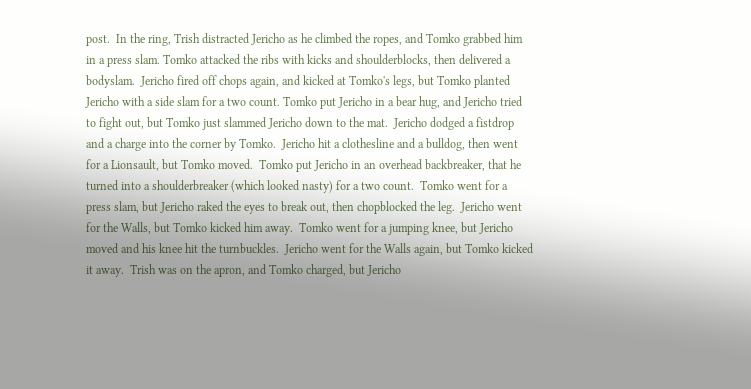post.  In the ring, Trish distracted Jericho as he climbed the ropes, and Tomko grabbed him in a press slam. Tomko attacked the ribs with kicks and shoulderblocks, then delivered a bodyslam.  Jericho fired off chops again, and kicked at Tomko's legs, but Tomko planted Jericho with a side slam for a two count. Tomko put Jericho in a bear hug, and Jericho tried to fight out, but Tomko just slammed Jericho down to the mat.  Jericho dodged a fistdrop and a charge into the corner by Tomko.  Jericho hit a clothesline and a bulldog, then went for a Lionsault, but Tomko moved.  Tomko put Jericho in an overhead backbreaker, that he turned into a shoulderbreaker (which looked nasty) for a two count.  Tomko went for a press slam, but Jericho raked the eyes to break out, then chopblocked the leg.  Jericho went for the Walls, but Tomko kicked him away.  Tomko went for a jumping knee, but Jericho moved and his knee hit the turnbuckles.  Jericho went for the Walls again, but Tomko kicked it away.  Trish was on the apron, and Tomko charged, but Jericho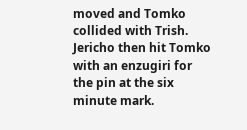moved and Tomko collided with Trish. Jericho then hit Tomko with an enzugiri for the pin at the six minute mark.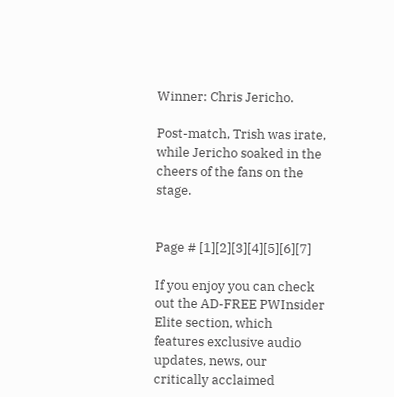Winner: Chris Jericho.

Post-match, Trish was irate, while Jericho soaked in the cheers of the fans on the stage.


Page # [1][2][3][4][5][6][7]

If you enjoy you can check out the AD-FREE PWInsider Elite section, which features exclusive audio updates, news, our critically acclaimed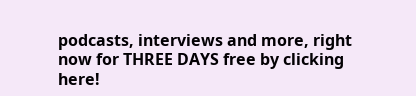podcasts, interviews and more, right now for THREE DAYS free by clicking here!